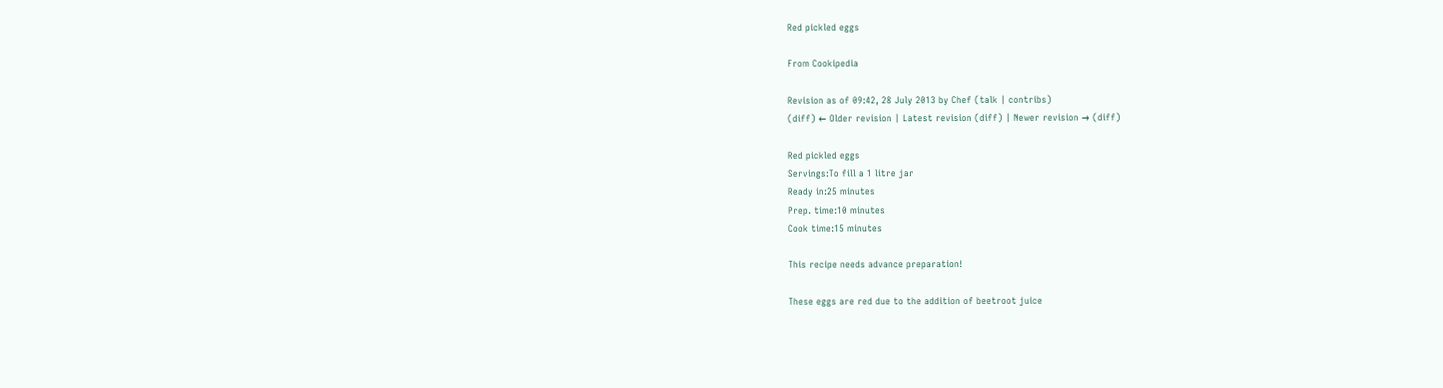Red pickled eggs

From Cookipedia

Revision as of 09:42, 28 July 2013 by Chef (talk | contribs)
(diff) ← Older revision | Latest revision (diff) | Newer revision → (diff)

Red pickled eggs
Servings:To fill a 1 litre jar
Ready in:25 minutes
Prep. time:10 minutes
Cook time:15 minutes

This recipe needs advance preparation!

These eggs are red due to the addition of beetroot juice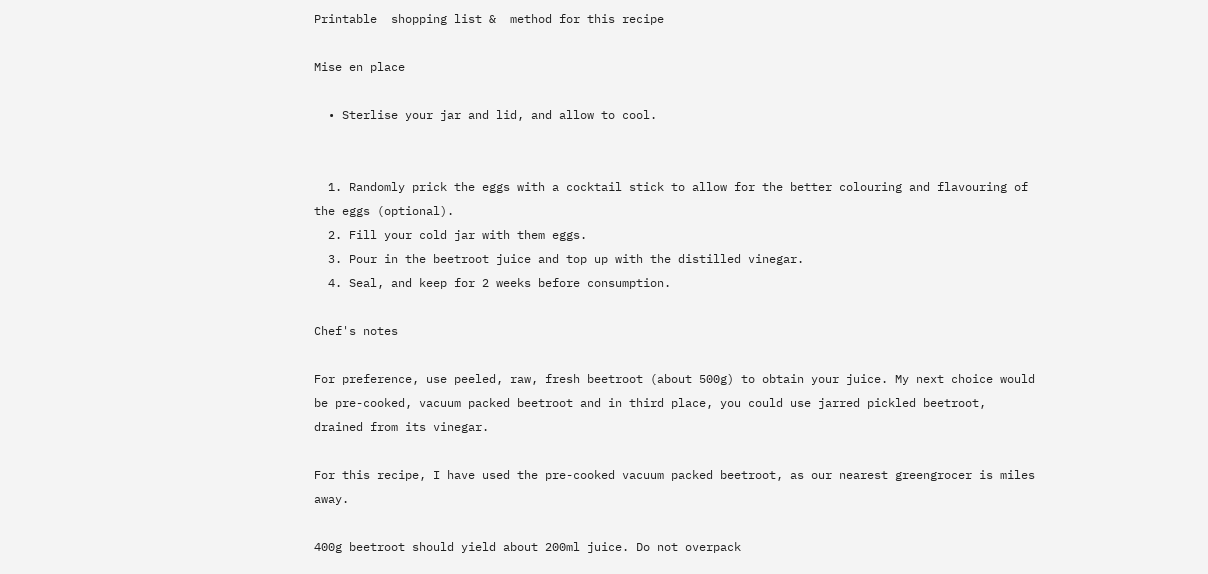Printable  shopping list &  method for this recipe

Mise en place

  • Sterlise your jar and lid, and allow to cool.


  1. Randomly prick the eggs with a cocktail stick to allow for the better colouring and flavouring of the eggs (optional).
  2. Fill your cold jar with them eggs.
  3. Pour in the beetroot juice and top up with the distilled vinegar.
  4. Seal, and keep for 2 weeks before consumption.

Chef's notes

For preference, use peeled, raw, fresh beetroot (about 500g) to obtain your juice. My next choice would be pre-cooked, vacuum packed beetroot and in third place, you could use jarred pickled beetroot, drained from its vinegar.

For this recipe, I have used the pre-cooked vacuum packed beetroot, as our nearest greengrocer is miles away.

400g beetroot should yield about 200ml juice. Do not overpack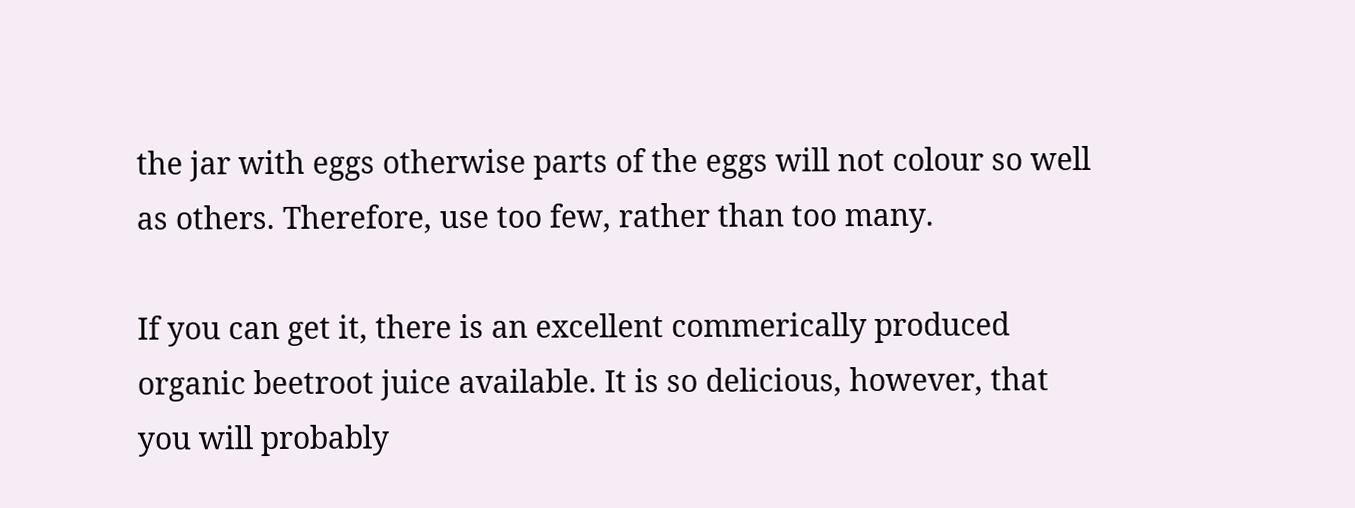the jar with eggs otherwise parts of the eggs will not colour so well as others. Therefore, use too few, rather than too many.

If you can get it, there is an excellent commerically produced organic beetroot juice available. It is so delicious, however, that you will probably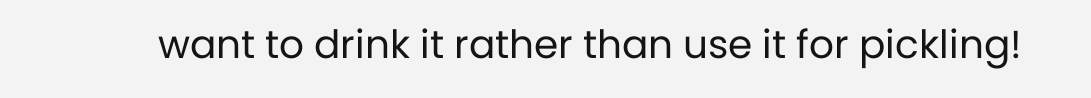want to drink it rather than use it for pickling!